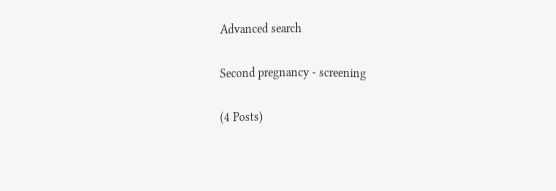Advanced search

Second pregnancy - screening

(4 Posts)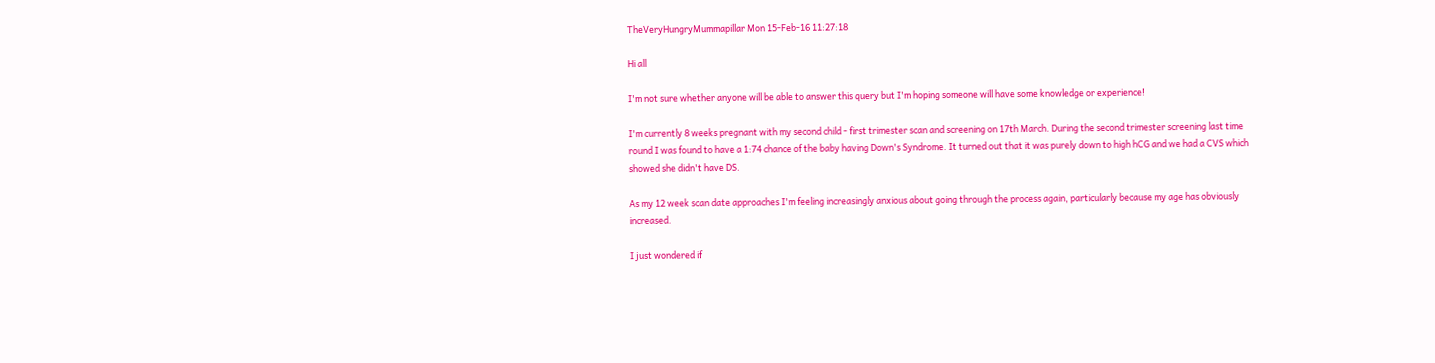TheVeryHungryMummapillar Mon 15-Feb-16 11:27:18

Hi all

I'm not sure whether anyone will be able to answer this query but I'm hoping someone will have some knowledge or experience!

I'm currently 8 weeks pregnant with my second child - first trimester scan and screening on 17th March. During the second trimester screening last time round I was found to have a 1:74 chance of the baby having Down's Syndrome. It turned out that it was purely down to high hCG and we had a CVS which showed she didn't have DS.

As my 12 week scan date approaches I'm feeling increasingly anxious about going through the process again, particularly because my age has obviously increased.

I just wondered if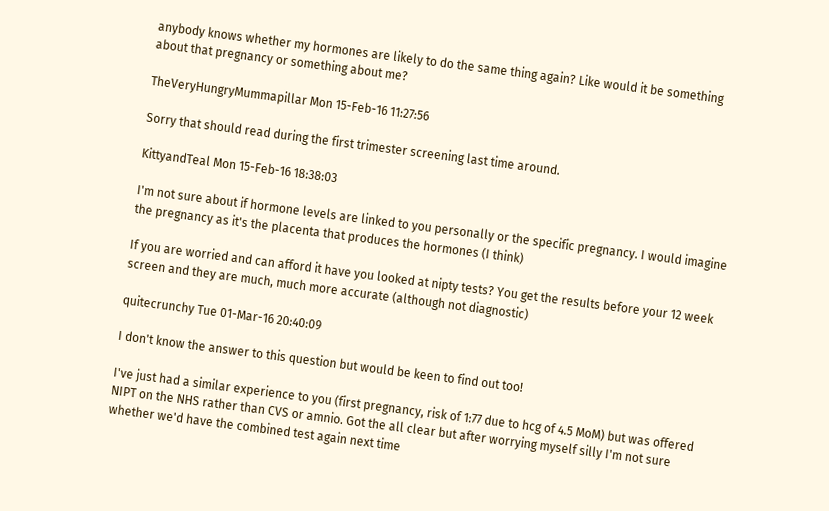anybody knows whether my hormones are likely to do the same thing again? Like would it be something about that pregnancy or something about me?

TheVeryHungryMummapillar Mon 15-Feb-16 11:27:56

Sorry that should read during the first trimester screening last time around.

KittyandTeal Mon 15-Feb-16 18:38:03

I'm not sure about if hormone levels are linked to you personally or the specific pregnancy. I would imagine the pregnancy as it's the placenta that produces the hormones (I think)

If you are worried and can afford it have you looked at nipty tests? You get the results before your 12 week screen and they are much, much more accurate (although not diagnostic)

quitecrunchy Tue 01-Mar-16 20:40:09

I don't know the answer to this question but would be keen to find out too!

I've just had a similar experience to you (first pregnancy, risk of 1:77 due to hcg of 4.5 MoM) but was offered NIPT on the NHS rather than CVS or amnio. Got the all clear but after worrying myself silly I'm not sure whether we'd have the combined test again next time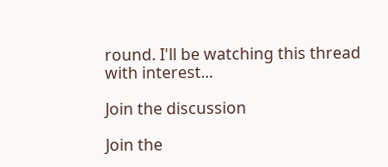round. I'll be watching this thread with interest...

Join the discussion

Join the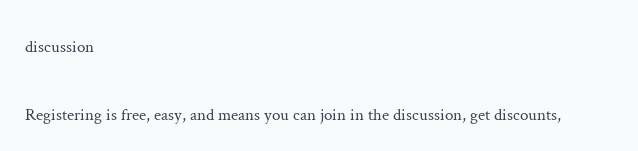discussion

Registering is free, easy, and means you can join in the discussion, get discounts,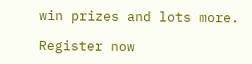win prizes and lots more.

Register now